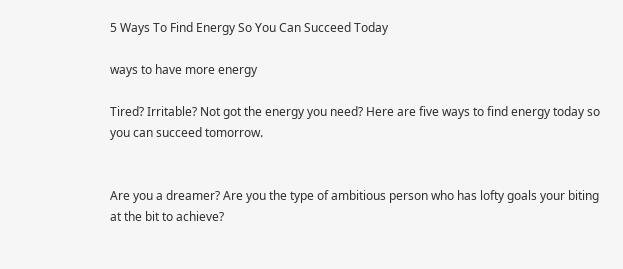5 Ways To Find Energy So You Can Succeed Today

ways to have more energy

Tired? Irritable? Not got the energy you need? Here are five ways to find energy today so you can succeed tomorrow.


Are you a dreamer? Are you the type of ambitious person who has lofty goals your biting at the bit to achieve?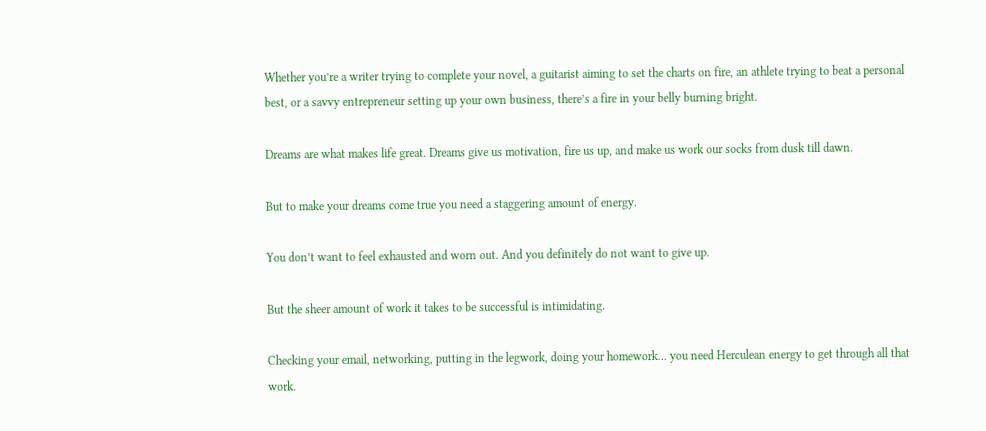Whether you’re a writer trying to complete your novel, a guitarist aiming to set the charts on fire, an athlete trying to beat a personal best, or a savvy entrepreneur setting up your own business, there’s a fire in your belly burning bright.

Dreams are what makes life great. Dreams give us motivation, fire us up, and make us work our socks from dusk till dawn.

But to make your dreams come true you need a staggering amount of energy.

You don’t want to feel exhausted and worn out. And you definitely do not want to give up.

But the sheer amount of work it takes to be successful is intimidating.

Checking your email, networking, putting in the legwork, doing your homework… you need Herculean energy to get through all that work.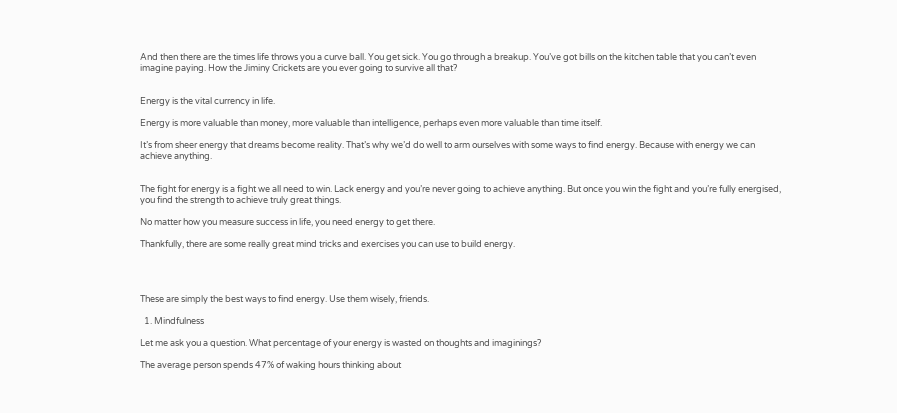And then there are the times life throws you a curve ball. You get sick. You go through a breakup. You’ve got bills on the kitchen table that you can’t even imagine paying. How the Jiminy Crickets are you ever going to survive all that?


Energy is the vital currency in life.

Energy is more valuable than money, more valuable than intelligence, perhaps even more valuable than time itself.

It’s from sheer energy that dreams become reality. That’s why we’d do well to arm ourselves with some ways to find energy. Because with energy we can achieve anything.


The fight for energy is a fight we all need to win. Lack energy and you’re never going to achieve anything. But once you win the fight and you’re fully energised, you find the strength to achieve truly great things.

No matter how you measure success in life, you need energy to get there.

Thankfully, there are some really great mind tricks and exercises you can use to build energy.




These are simply the best ways to find energy. Use them wisely, friends.

  1. Mindfulness

Let me ask you a question. What percentage of your energy is wasted on thoughts and imaginings?

The average person spends 47% of waking hours thinking about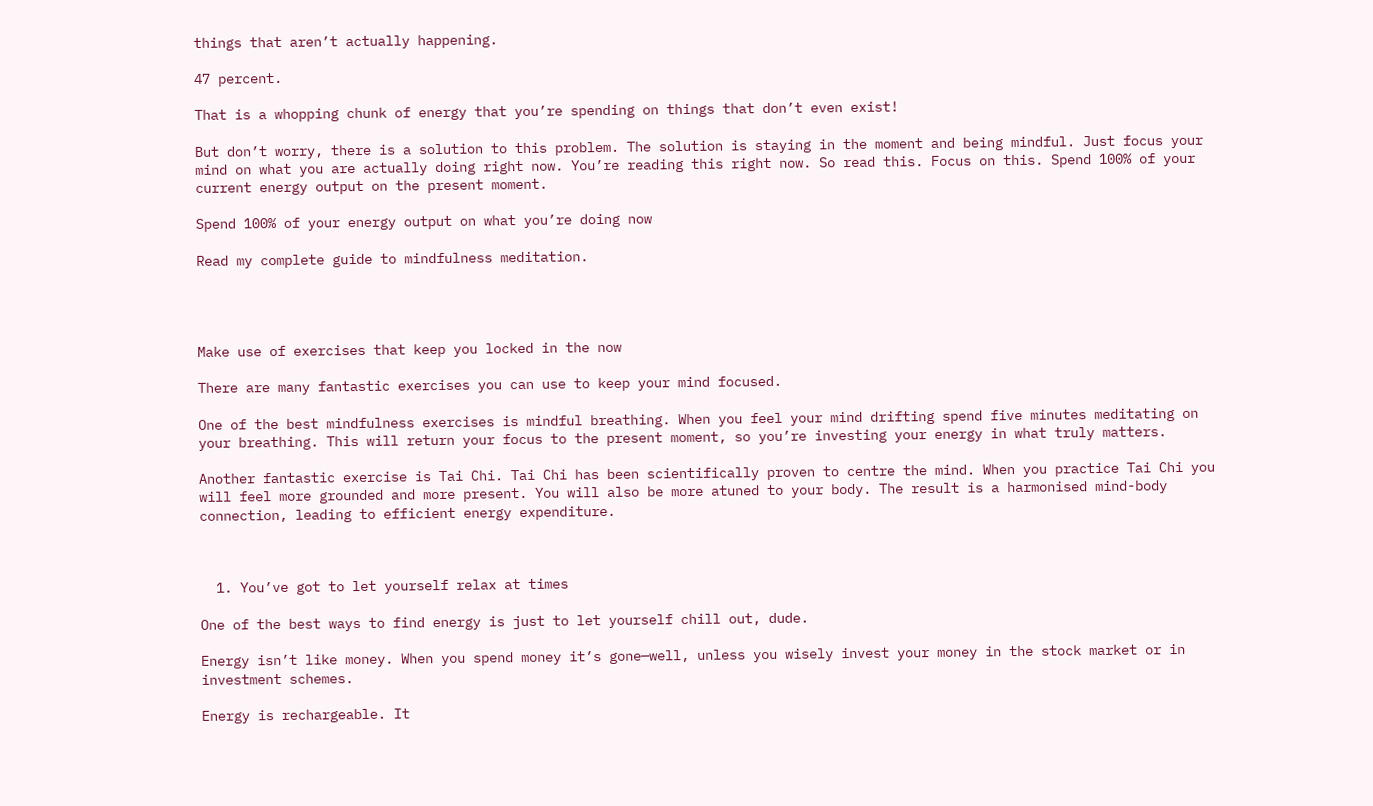things that aren’t actually happening.

47 percent.

That is a whopping chunk of energy that you’re spending on things that don’t even exist!

But don’t worry, there is a solution to this problem. The solution is staying in the moment and being mindful. Just focus your mind on what you are actually doing right now. You’re reading this right now. So read this. Focus on this. Spend 100% of your current energy output on the present moment.

Spend 100% of your energy output on what you’re doing now

Read my complete guide to mindfulness meditation.




Make use of exercises that keep you locked in the now

There are many fantastic exercises you can use to keep your mind focused.

One of the best mindfulness exercises is mindful breathing. When you feel your mind drifting spend five minutes meditating on your breathing. This will return your focus to the present moment, so you’re investing your energy in what truly matters.

Another fantastic exercise is Tai Chi. Tai Chi has been scientifically proven to centre the mind. When you practice Tai Chi you will feel more grounded and more present. You will also be more atuned to your body. The result is a harmonised mind-body connection, leading to efficient energy expenditure.



  1. You’ve got to let yourself relax at times

One of the best ways to find energy is just to let yourself chill out, dude.

Energy isn’t like money. When you spend money it’s gone—well, unless you wisely invest your money in the stock market or in investment schemes.

Energy is rechargeable. It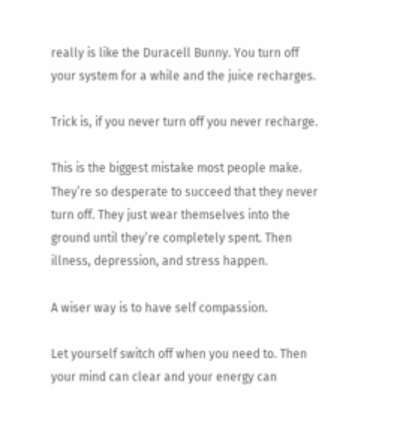really is like the Duracell Bunny. You turn off your system for a while and the juice recharges.

Trick is, if you never turn off you never recharge.

This is the biggest mistake most people make. They’re so desperate to succeed that they never turn off. They just wear themselves into the ground until they’re completely spent. Then illness, depression, and stress happen.

A wiser way is to have self compassion.

Let yourself switch off when you need to. Then your mind can clear and your energy can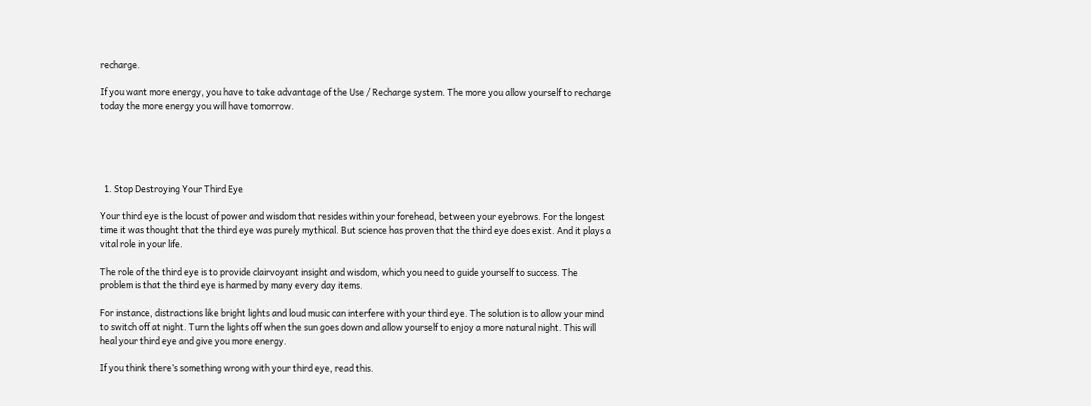recharge.

If you want more energy, you have to take advantage of the Use / Recharge system. The more you allow yourself to recharge today the more energy you will have tomorrow.





  1. Stop Destroying Your Third Eye

Your third eye is the locust of power and wisdom that resides within your forehead, between your eyebrows. For the longest time it was thought that the third eye was purely mythical. But science has proven that the third eye does exist. And it plays a vital role in your life.

The role of the third eye is to provide clairvoyant insight and wisdom, which you need to guide yourself to success. The problem is that the third eye is harmed by many every day items.

For instance, distractions like bright lights and loud music can interfere with your third eye. The solution is to allow your mind to switch off at night. Turn the lights off when the sun goes down and allow yourself to enjoy a more natural night. This will heal your third eye and give you more energy.

If you think there’s something wrong with your third eye, read this.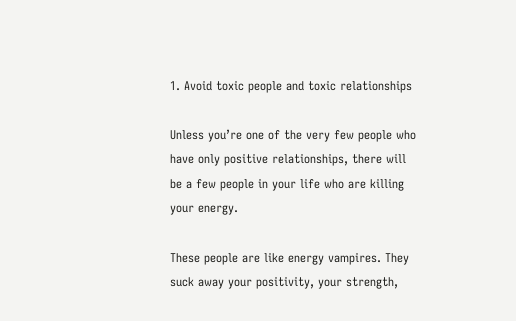1. Avoid toxic people and toxic relationships

Unless you’re one of the very few people who have only positive relationships, there will be a few people in your life who are killing your energy.

These people are like energy vampires. They suck away your positivity, your strength,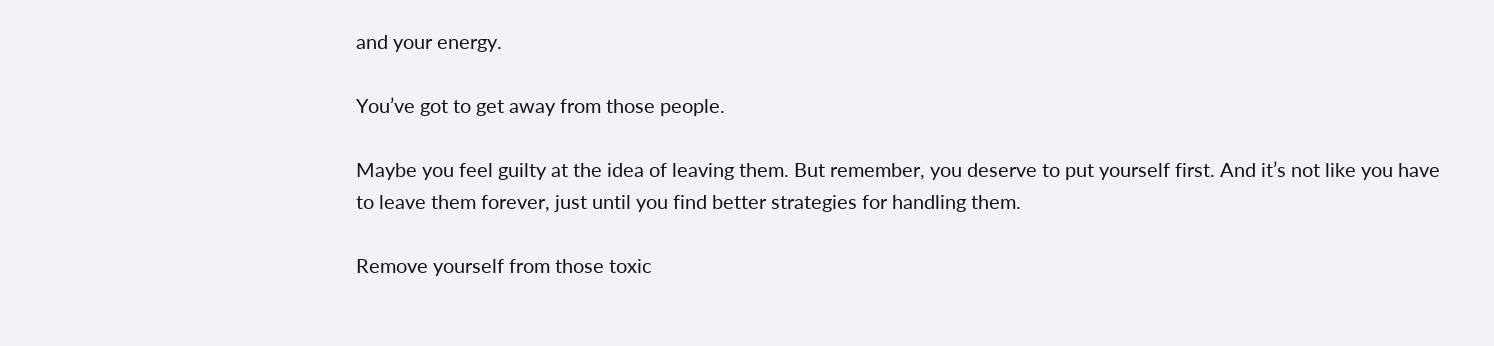and your energy.

You’ve got to get away from those people.

Maybe you feel guilty at the idea of leaving them. But remember, you deserve to put yourself first. And it’s not like you have to leave them forever, just until you find better strategies for handling them.

Remove yourself from those toxic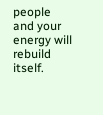people and your energy will rebuild itself.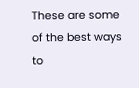These are some of the best ways to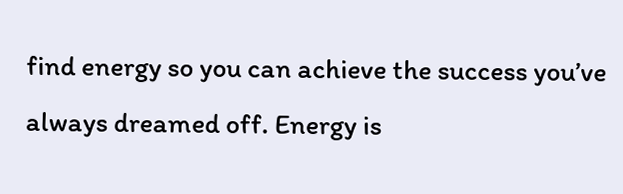find energy so you can achieve the success you’ve always dreamed off. Energy is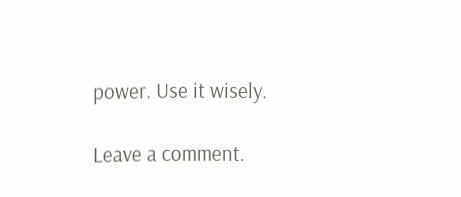power. Use it wisely.

Leave a comment.